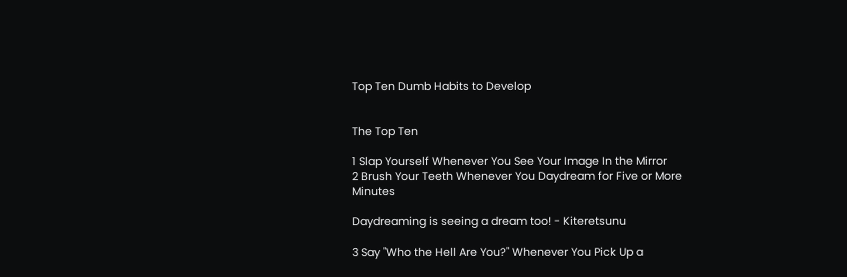Top Ten Dumb Habits to Develop


The Top Ten

1 Slap Yourself Whenever You See Your Image In the Mirror
2 Brush Your Teeth Whenever You Daydream for Five or More Minutes

Daydreaming is seeing a dream too! - Kiteretsunu

3 Say "Who the Hell Are You?" Whenever You Pick Up a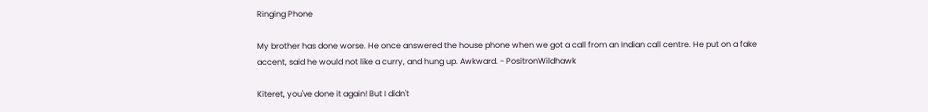Ringing Phone

My brother has done worse. He once answered the house phone when we got a call from an Indian call centre. He put on a fake accent, said he would not like a curry, and hung up. Awkward. - PositronWildhawk

Kiteret, you've done it again! But I didn't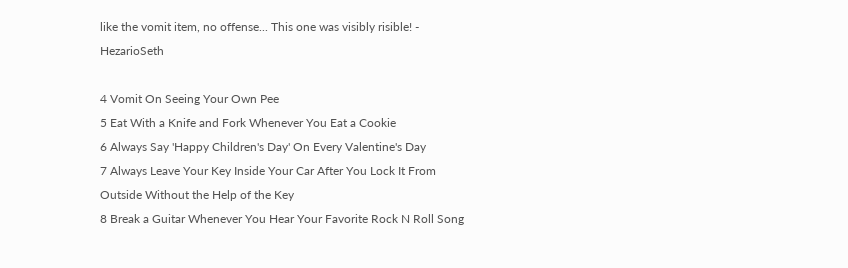like the vomit item, no offense... This one was visibly risible! - HezarioSeth

4 Vomit On Seeing Your Own Pee
5 Eat With a Knife and Fork Whenever You Eat a Cookie
6 Always Say 'Happy Children's Day' On Every Valentine's Day
7 Always Leave Your Key Inside Your Car After You Lock It From Outside Without the Help of the Key
8 Break a Guitar Whenever You Hear Your Favorite Rock N Roll Song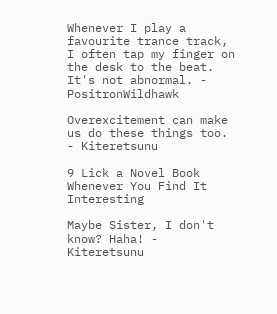Whenever I play a favourite trance track, I often tap my finger on the desk to the beat. It's not abnormal. - PositronWildhawk

Overexcitement can make us do these things too. - Kiteretsunu

9 Lick a Novel Book Whenever You Find It Interesting

Maybe Sister, I don't know? Haha! - Kiteretsunu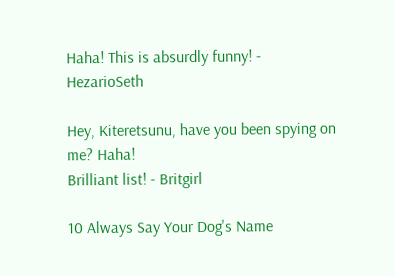Haha! This is absurdly funny! - HezarioSeth

Hey, Kiteretsunu, have you been spying on me? Haha!
Brilliant list! - Britgirl

10 Always Say Your Dog's Name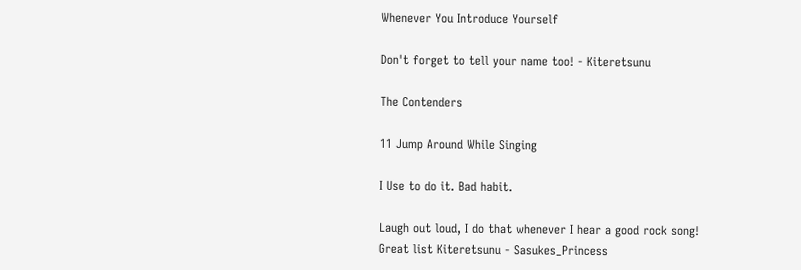Whenever You Introduce Yourself

Don't forget to tell your name too! - Kiteretsunu

The Contenders

11 Jump Around While Singing

I Use to do it. Bad habit.

Laugh out loud, I do that whenever I hear a good rock song!
Great list Kiteretsunu - Sasukes_Princess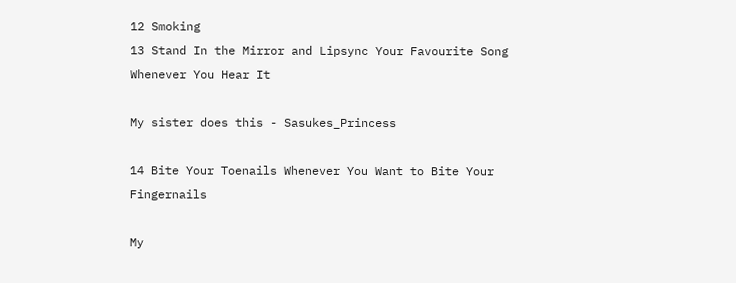12 Smoking
13 Stand In the Mirror and Lipsync Your Favourite Song Whenever You Hear It

My sister does this - Sasukes_Princess

14 Bite Your Toenails Whenever You Want to Bite Your Fingernails

My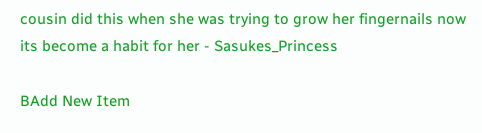cousin did this when she was trying to grow her fingernails now its become a habit for her - Sasukes_Princess

BAdd New Item